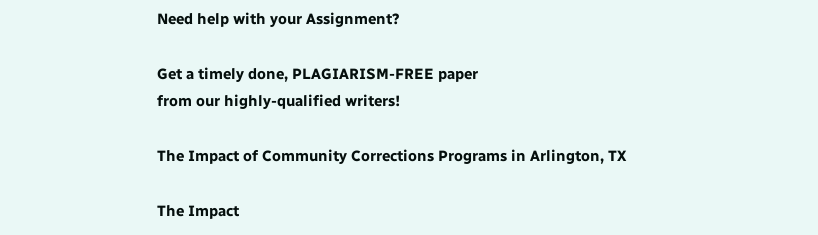Need help with your Assignment?

Get a timely done, PLAGIARISM-FREE paper
from our highly-qualified writers!

The Impact of Community Corrections Programs in Arlington, TX

The Impact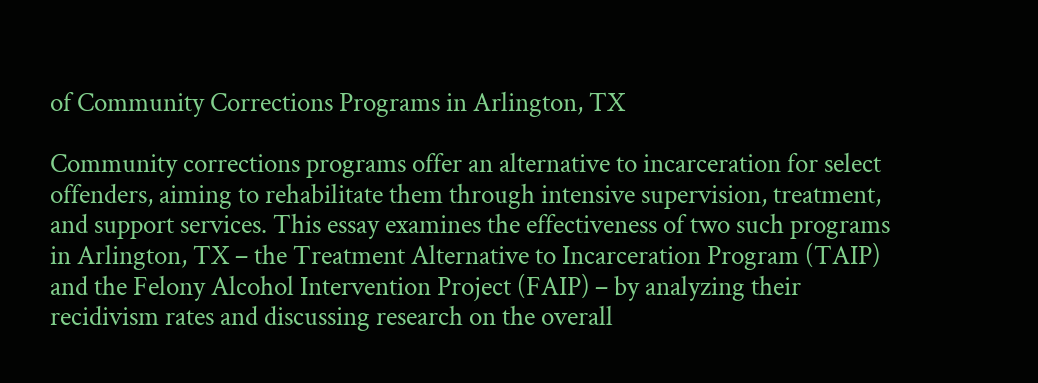of Community Corrections Programs in Arlington, TX

Community corrections programs offer an alternative to incarceration for select offenders, aiming to rehabilitate them through intensive supervision, treatment, and support services. This essay examines the effectiveness of two such programs in Arlington, TX – the Treatment Alternative to Incarceration Program (TAIP) and the Felony Alcohol Intervention Project (FAIP) – by analyzing their recidivism rates and discussing research on the overall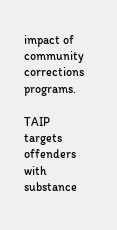impact of community corrections programs.

TAIP targets offenders with substance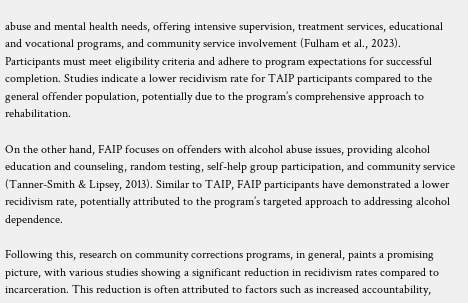abuse and mental health needs, offering intensive supervision, treatment services, educational and vocational programs, and community service involvement (Fulham et al., 2023). Participants must meet eligibility criteria and adhere to program expectations for successful completion. Studies indicate a lower recidivism rate for TAIP participants compared to the general offender population, potentially due to the program’s comprehensive approach to rehabilitation.

On the other hand, FAIP focuses on offenders with alcohol abuse issues, providing alcohol education and counseling, random testing, self-help group participation, and community service (Tanner-Smith & Lipsey, 2013). Similar to TAIP, FAIP participants have demonstrated a lower recidivism rate, potentially attributed to the program’s targeted approach to addressing alcohol dependence.

Following this, research on community corrections programs, in general, paints a promising picture, with various studies showing a significant reduction in recidivism rates compared to incarceration. This reduction is often attributed to factors such as increased accountability,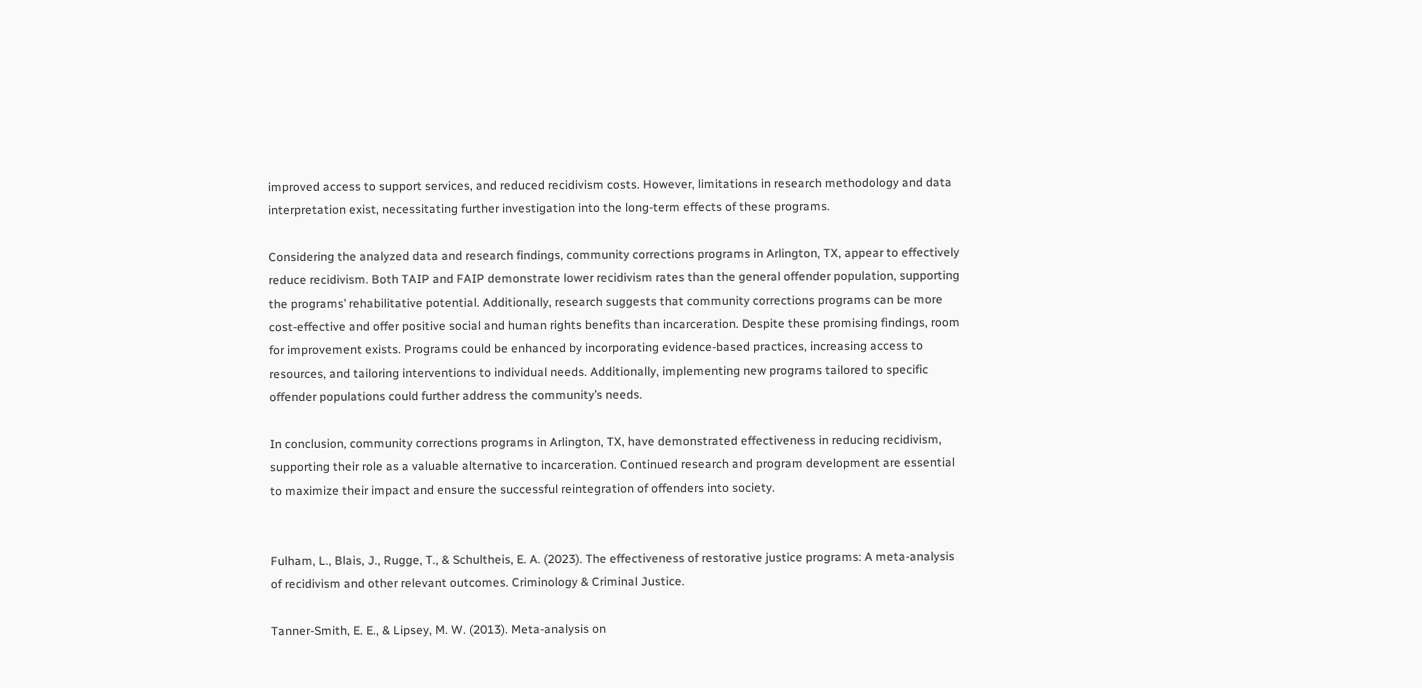improved access to support services, and reduced recidivism costs. However, limitations in research methodology and data interpretation exist, necessitating further investigation into the long-term effects of these programs.

Considering the analyzed data and research findings, community corrections programs in Arlington, TX, appear to effectively reduce recidivism. Both TAIP and FAIP demonstrate lower recidivism rates than the general offender population, supporting the programs’ rehabilitative potential. Additionally, research suggests that community corrections programs can be more cost-effective and offer positive social and human rights benefits than incarceration. Despite these promising findings, room for improvement exists. Programs could be enhanced by incorporating evidence-based practices, increasing access to resources, and tailoring interventions to individual needs. Additionally, implementing new programs tailored to specific offender populations could further address the community’s needs.

In conclusion, community corrections programs in Arlington, TX, have demonstrated effectiveness in reducing recidivism, supporting their role as a valuable alternative to incarceration. Continued research and program development are essential to maximize their impact and ensure the successful reintegration of offenders into society.


Fulham, L., Blais, J., Rugge, T., & Schultheis, E. A. (2023). The effectiveness of restorative justice programs: A meta-analysis of recidivism and other relevant outcomes. Criminology & Criminal Justice.

Tanner-Smith, E. E., & Lipsey, M. W. (2013). Meta-analysis on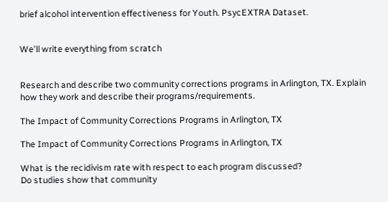brief alcohol intervention effectiveness for Youth. PsycEXTRA Dataset.


We’ll write everything from scratch


Research and describe two community corrections programs in Arlington, TX. Explain how they work and describe their programs/requirements.

The Impact of Community Corrections Programs in Arlington, TX

The Impact of Community Corrections Programs in Arlington, TX

What is the recidivism rate with respect to each program discussed?
Do studies show that community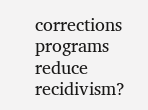corrections programs reduce recidivism?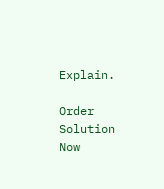Explain.

Order Solution Now